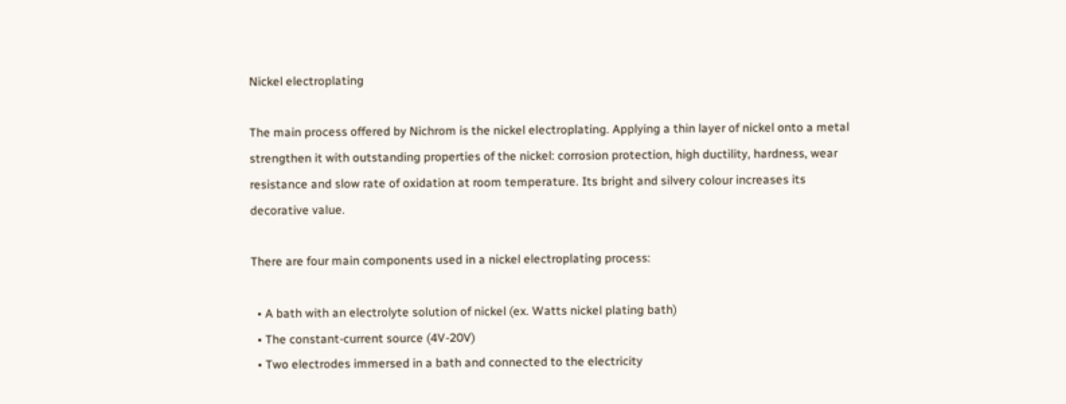Nickel electroplating

The main process offered by Nichrom is the nickel electroplating. Applying a thin layer of nickel onto a metal strengthen it with outstanding properties of the nickel: corrosion protection, high ductility, hardness, wear resistance and slow rate of oxidation at room temperature. Its bright and silvery colour increases its decorative value.

There are four main components used in a nickel electroplating process:

  • A bath with an electrolyte solution of nickel (ex. Watts nickel plating bath)
  • The constant-current source (4V-20V)
  • Two electrodes immersed in a bath and connected to the electricity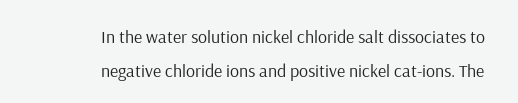In the water solution nickel chloride salt dissociates to negative chloride ions and positive nickel cat-ions. The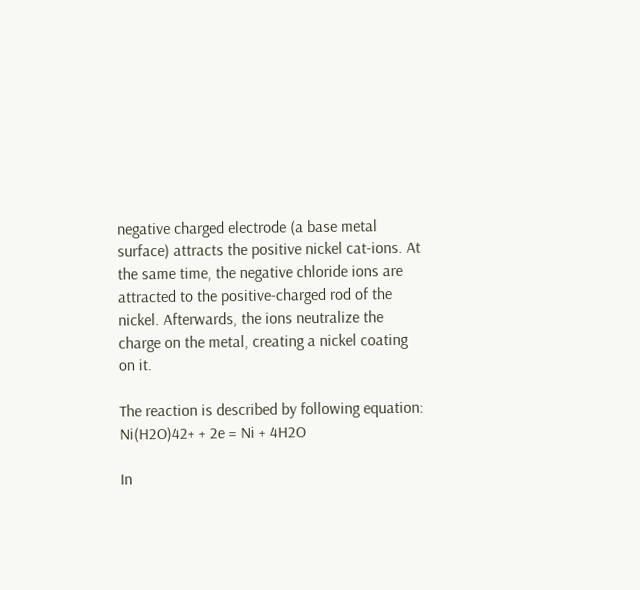negative charged electrode (a base metal surface) attracts the positive nickel cat-ions. At the same time, the negative chloride ions are attracted to the positive-charged rod of the nickel. Afterwards, the ions neutralize the charge on the metal, creating a nickel coating on it.

The reaction is described by following equation: Ni(H2O)42+ + 2e = Ni + 4H2O

In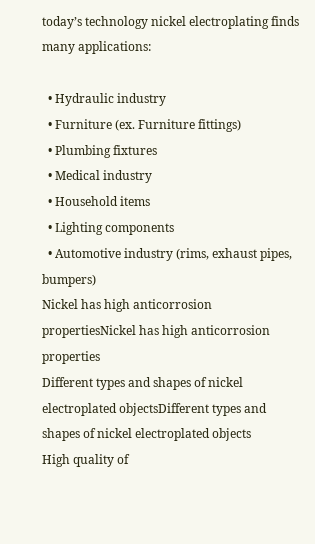today’s technology nickel electroplating finds many applications:

  • Hydraulic industry
  • Furniture (ex. Furniture fittings)
  • Plumbing fixtures
  • Medical industry
  • Household items
  • Lighting components
  • Automotive industry (rims, exhaust pipes, bumpers)
Nickel has high anticorrosion propertiesNickel has high anticorrosion properties
Different types and shapes of nickel electroplated objectsDifferent types and shapes of nickel electroplated objects
High quality of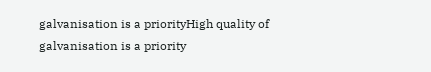galvanisation is a priorityHigh quality of galvanisation is a priority